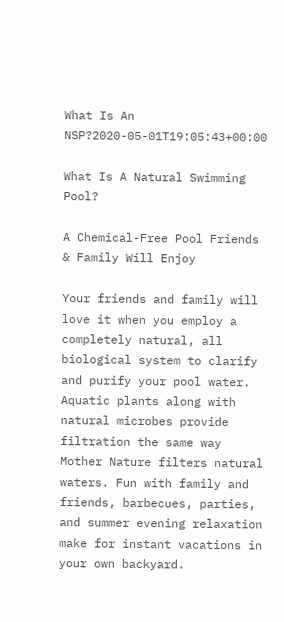What Is An NSP?2020-05-01T19:05:43+00:00

What Is A Natural Swimming Pool?

A Chemical-Free Pool Friends & Family Will Enjoy

Your friends and family will love it when you employ a completely natural, all biological system to clarify and purify your pool water. Aquatic plants along with natural microbes provide filtration the same way Mother Nature filters natural waters. Fun with family and friends, barbecues, parties, and summer evening relaxation make for instant vacations in your own backyard.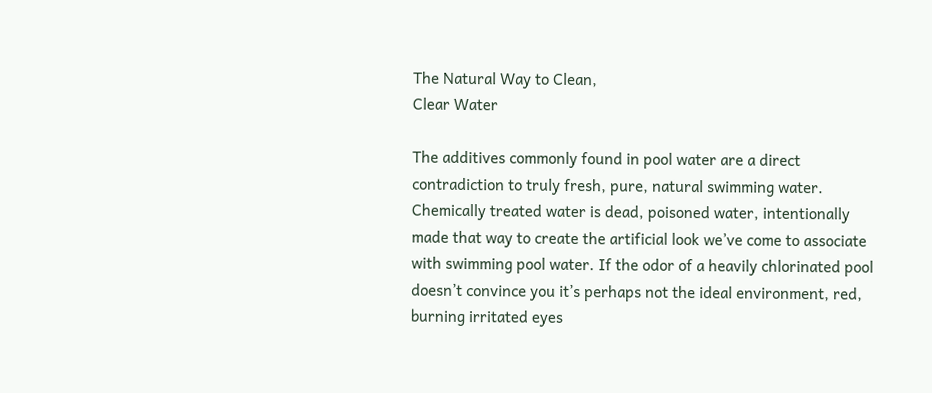The Natural Way to Clean,
Clear Water

The additives commonly found in pool water are a direct contradiction to truly fresh, pure, natural swimming water. Chemically treated water is dead, poisoned water, intentionally made that way to create the artificial look we’ve come to associate with swimming pool water. If the odor of a heavily chlorinated pool doesn’t convince you it’s perhaps not the ideal environment, red, burning irritated eyes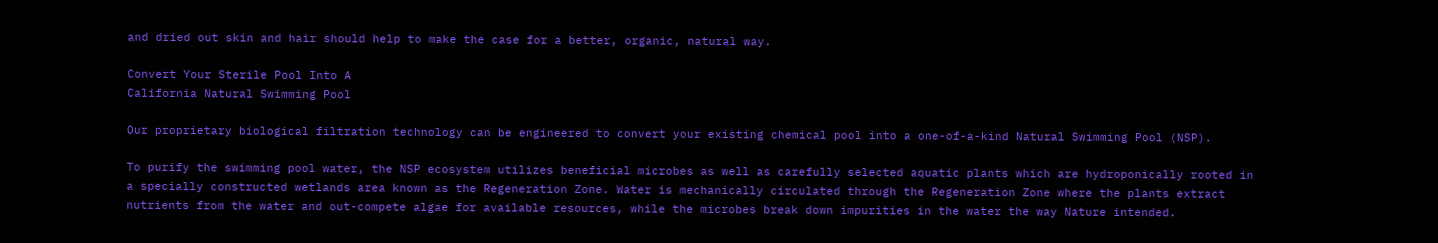and dried out skin and hair should help to make the case for a better, organic, natural way.

Convert Your Sterile Pool Into A
California Natural Swimming Pool

Our proprietary biological filtration technology can be engineered to convert your existing chemical pool into a one-of-a-kind Natural Swimming Pool (NSP).

To purify the swimming pool water, the NSP ecosystem utilizes beneficial microbes as well as carefully selected aquatic plants which are hydroponically rooted in a specially constructed wetlands area known as the Regeneration Zone. Water is mechanically circulated through the Regeneration Zone where the plants extract nutrients from the water and out-compete algae for available resources, while the microbes break down impurities in the water the way Nature intended.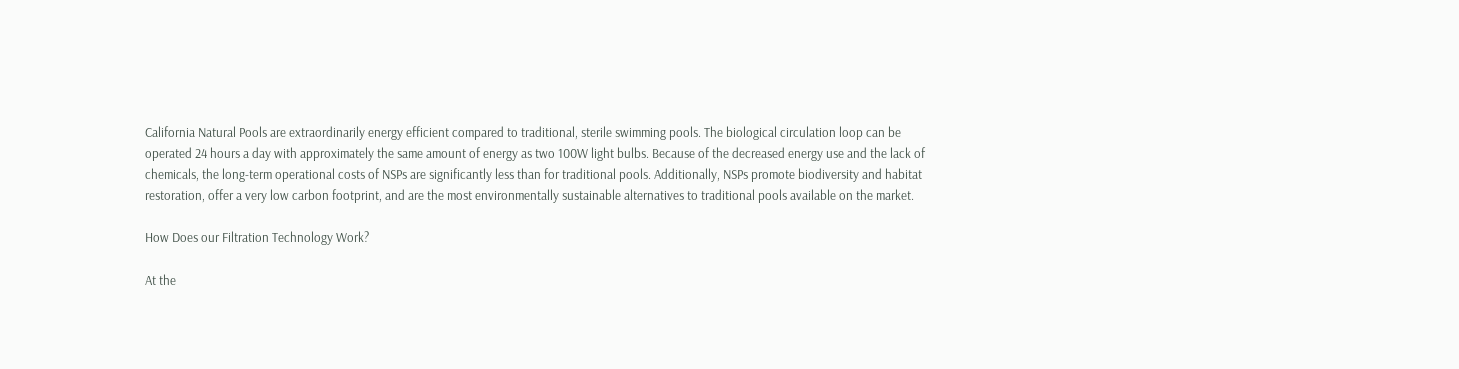California Natural Pools are extraordinarily energy efficient compared to traditional, sterile swimming pools. The biological circulation loop can be operated 24 hours a day with approximately the same amount of energy as two 100W light bulbs. Because of the decreased energy use and the lack of chemicals, the long-term operational costs of NSPs are significantly less than for traditional pools. Additionally, NSPs promote biodiversity and habitat restoration, offer a very low carbon footprint, and are the most environmentally sustainable alternatives to traditional pools available on the market.

How Does our Filtration Technology Work?

At the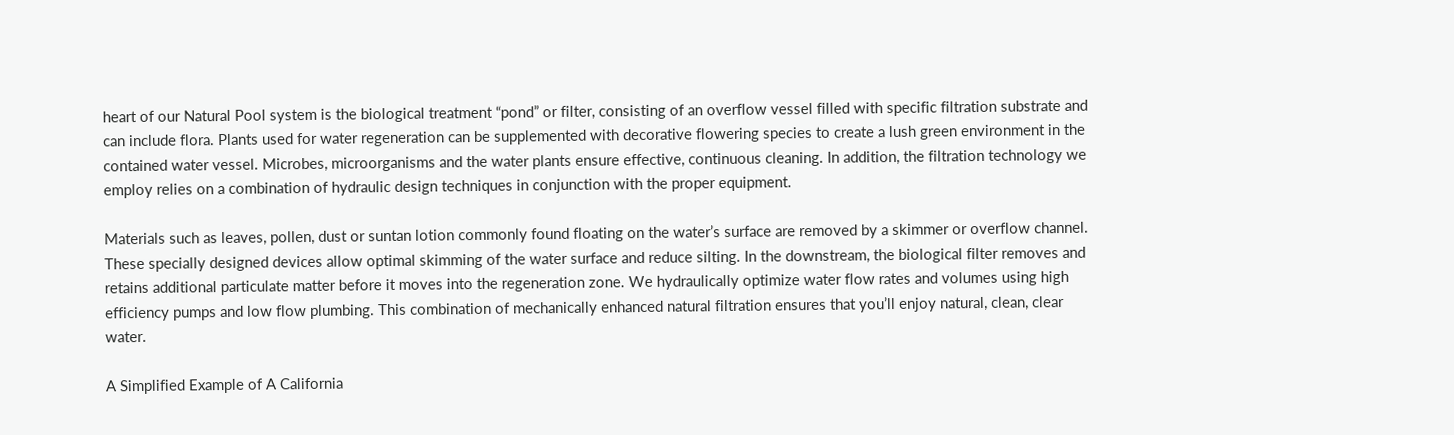heart of our Natural Pool system is the biological treatment “pond” or filter, consisting of an overflow vessel filled with specific filtration substrate and can include flora. Plants used for water regeneration can be supplemented with decorative flowering species to create a lush green environment in the contained water vessel. Microbes, microorganisms and the water plants ensure effective, continuous cleaning. In addition, the filtration technology we employ relies on a combination of hydraulic design techniques in conjunction with the proper equipment.

Materials such as leaves, pollen, dust or suntan lotion commonly found floating on the water’s surface are removed by a skimmer or overflow channel. These specially designed devices allow optimal skimming of the water surface and reduce silting. In the downstream, the biological filter removes and retains additional particulate matter before it moves into the regeneration zone. We hydraulically optimize water flow rates and volumes using high efficiency pumps and low flow plumbing. This combination of mechanically enhanced natural filtration ensures that you’ll enjoy natural, clean, clear water.

A Simplified Example of A California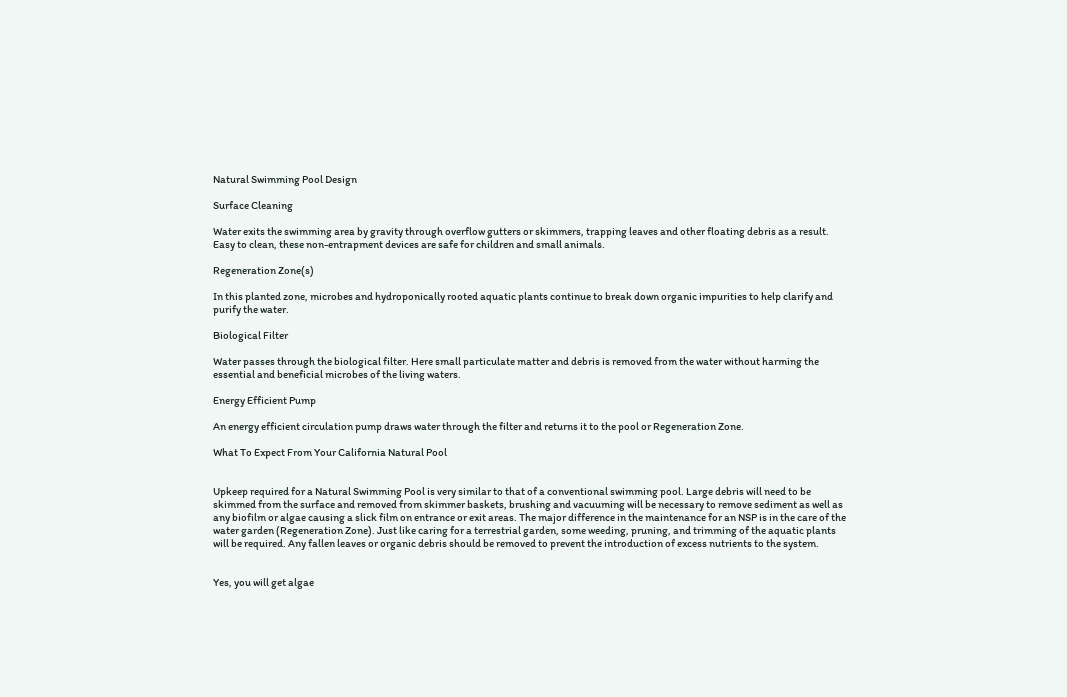Natural Swimming Pool Design

Surface Cleaning

Water exits the swimming area by gravity through overflow gutters or skimmers, trapping leaves and other floating debris as a result. Easy to clean, these non-entrapment devices are safe for children and small animals.

Regeneration Zone(s)

In this planted zone, microbes and hydroponically rooted aquatic plants continue to break down organic impurities to help clarify and purify the water.

Biological Filter

Water passes through the biological filter. Here small particulate matter and debris is removed from the water without harming the essential and beneficial microbes of the living waters.

Energy Efficient Pump

An energy efficient circulation pump draws water through the filter and returns it to the pool or Regeneration Zone.

What To Expect From Your California Natural Pool


Upkeep required for a Natural Swimming Pool is very similar to that of a conventional swimming pool. Large debris will need to be skimmed from the surface and removed from skimmer baskets, brushing and vacuuming will be necessary to remove sediment as well as any biofilm or algae causing a slick film on entrance or exit areas. The major difference in the maintenance for an NSP is in the care of the water garden (Regeneration Zone). Just like caring for a terrestrial garden, some weeding, pruning, and trimming of the aquatic plants will be required. Any fallen leaves or organic debris should be removed to prevent the introduction of excess nutrients to the system.


Yes, you will get algae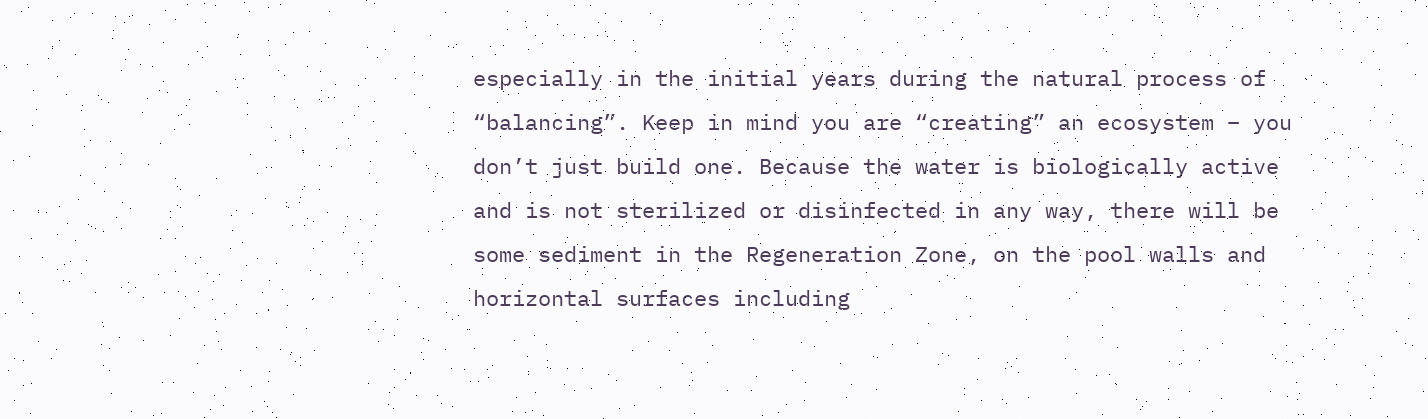especially in the initial years during the natural process of “balancing”. Keep in mind you are “creating” an ecosystem – you don’t just build one. Because the water is biologically active and is not sterilized or disinfected in any way, there will be some sediment in the Regeneration Zone, on the pool walls and horizontal surfaces including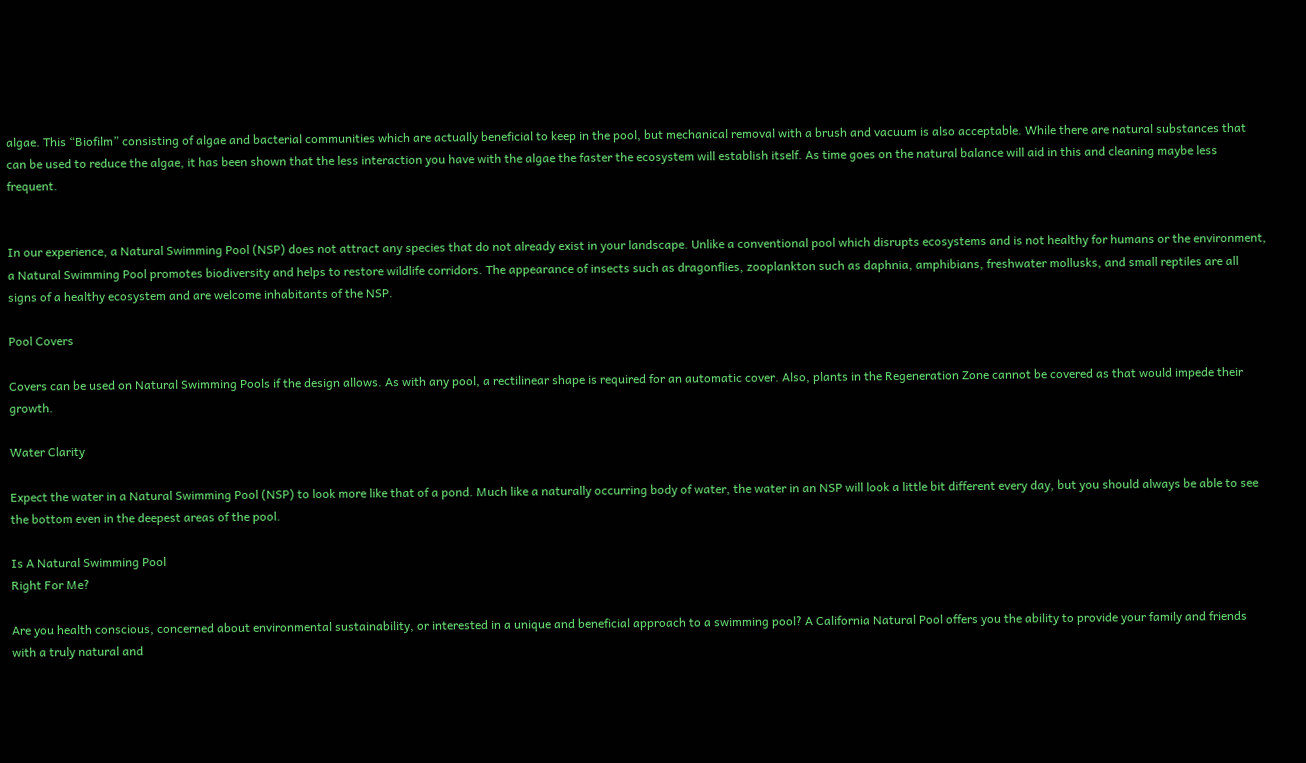algae. This “Biofilm” consisting of algae and bacterial communities which are actually beneficial to keep in the pool, but mechanical removal with a brush and vacuum is also acceptable. While there are natural substances that can be used to reduce the algae, it has been shown that the less interaction you have with the algae the faster the ecosystem will establish itself. As time goes on the natural balance will aid in this and cleaning maybe less frequent.


In our experience, a Natural Swimming Pool (NSP) does not attract any species that do not already exist in your landscape. Unlike a conventional pool which disrupts ecosystems and is not healthy for humans or the environment, a Natural Swimming Pool promotes biodiversity and helps to restore wildlife corridors. The appearance of insects such as dragonflies, zooplankton such as daphnia, amphibians, freshwater mollusks, and small reptiles are all signs of a healthy ecosystem and are welcome inhabitants of the NSP.

Pool Covers

Covers can be used on Natural Swimming Pools if the design allows. As with any pool, a rectilinear shape is required for an automatic cover. Also, plants in the Regeneration Zone cannot be covered as that would impede their growth.

Water Clarity

Expect the water in a Natural Swimming Pool (NSP) to look more like that of a pond. Much like a naturally occurring body of water, the water in an NSP will look a little bit different every day, but you should always be able to see the bottom even in the deepest areas of the pool.

Is A Natural Swimming Pool
Right For Me?

Are you health conscious, concerned about environmental sustainability, or interested in a unique and beneficial approach to a swimming pool? A California Natural Pool offers you the ability to provide your family and friends with a truly natural and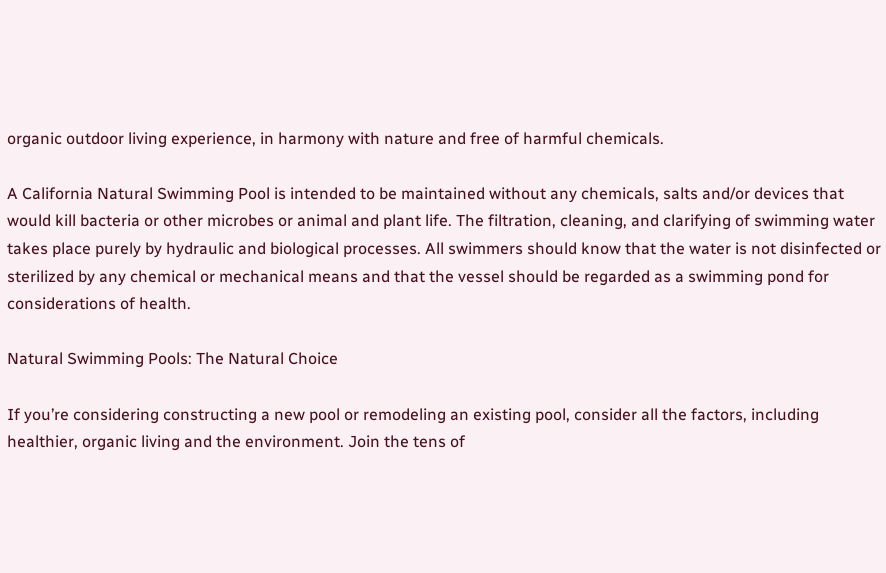organic outdoor living experience, in harmony with nature and free of harmful chemicals.

A California Natural Swimming Pool is intended to be maintained without any chemicals, salts and/or devices that would kill bacteria or other microbes or animal and plant life. The filtration, cleaning, and clarifying of swimming water takes place purely by hydraulic and biological processes. All swimmers should know that the water is not disinfected or sterilized by any chemical or mechanical means and that the vessel should be regarded as a swimming pond for considerations of health.

Natural Swimming Pools: The Natural Choice

If you’re considering constructing a new pool or remodeling an existing pool, consider all the factors, including healthier, organic living and the environment. Join the tens of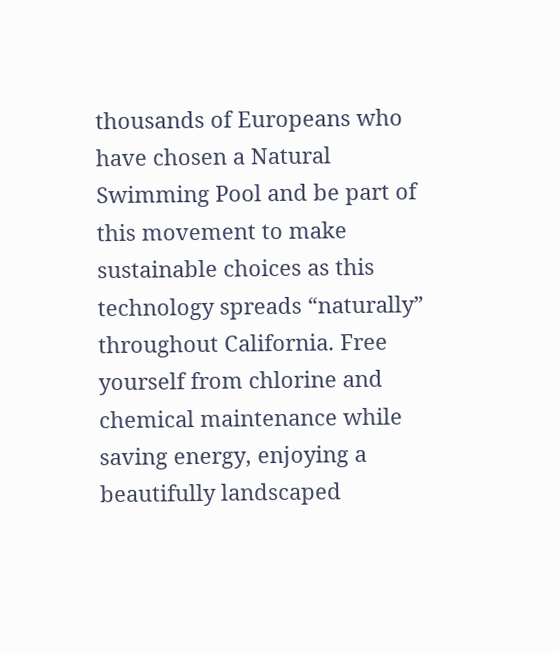thousands of Europeans who have chosen a Natural Swimming Pool and be part of this movement to make sustainable choices as this technology spreads “naturally” throughout California. Free yourself from chlorine and chemical maintenance while saving energy, enjoying a beautifully landscaped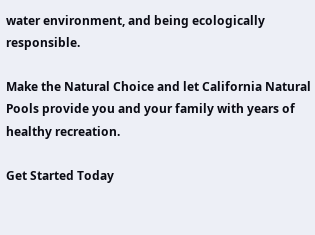water environment, and being ecologically responsible.

Make the Natural Choice and let California Natural Pools provide you and your family with years of healthy recreation.

Get Started Today